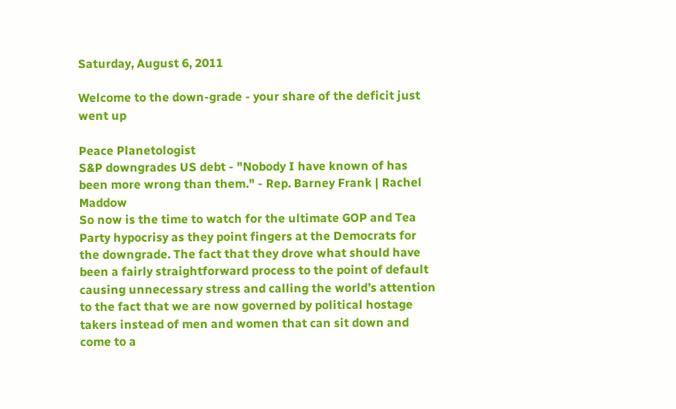Saturday, August 6, 2011

Welcome to the down-grade - your share of the deficit just went up

Peace Planetologist
S&P downgrades US debt - "Nobody I have known of has been more wrong than them." - Rep. Barney Frank | Rachel Maddow
So now is the time to watch for the ultimate GOP and Tea Party hypocrisy as they point fingers at the Democrats for the downgrade. The fact that they drove what should have been a fairly straightforward process to the point of default causing unnecessary stress and calling the world’s attention to the fact that we are now governed by political hostage takers instead of men and women that can sit down and come to a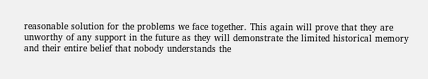reasonable solution for the problems we face together. This again will prove that they are unworthy of any support in the future as they will demonstrate the limited historical memory and their entire belief that nobody understands the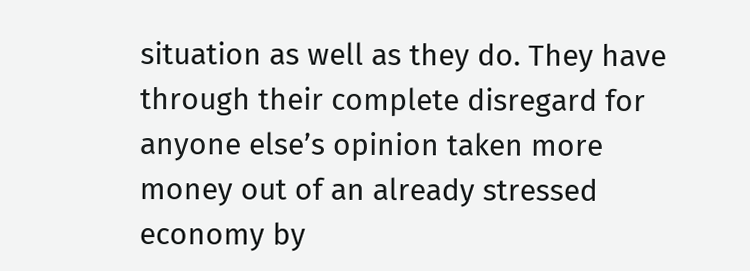situation as well as they do. They have through their complete disregard for anyone else’s opinion taken more money out of an already stressed economy by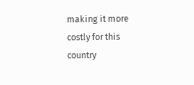making it more costly for this country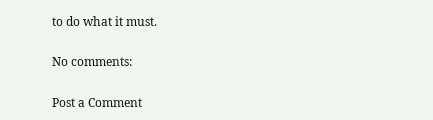to do what it must.

No comments:

Post a Comment